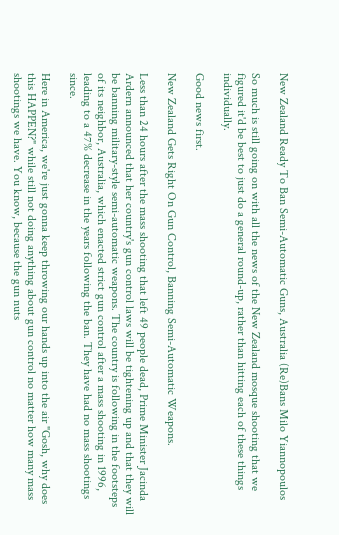New Zealand Ready To Ban Semi-Automatic Guns, Australia (Re)Bans Milo Yiannopoulos

So much is still going on with all the news of the New Zealand mosque shooting that we figured it'd be best to just do a general round-up, rather than hitting each of these things individually.

Good news first.

New Zealand Gets Right On Gun Control, Banning Semi-Automatic Weapons.

Less than 24 hours after the mass shooting that left 49 people dead, Prime Minister Jacinda Ardern announced that her country's gun control laws will be tightening up and that they will be banning military-style semi-automatic weapons. The country is following in the footsteps of its neighbor, Australia, which enacted strict gun control after a mass shooting in 1996, leading to a 47% decrease in the years following the ban. They have had no mass shootings since.

Here in America, we're just gonna keep throwing our hands up into the air "Gosh, why does this HAPPEN?" while still not doing anything about gun control no matter how many mass shootings we have. You know, because the gun nuts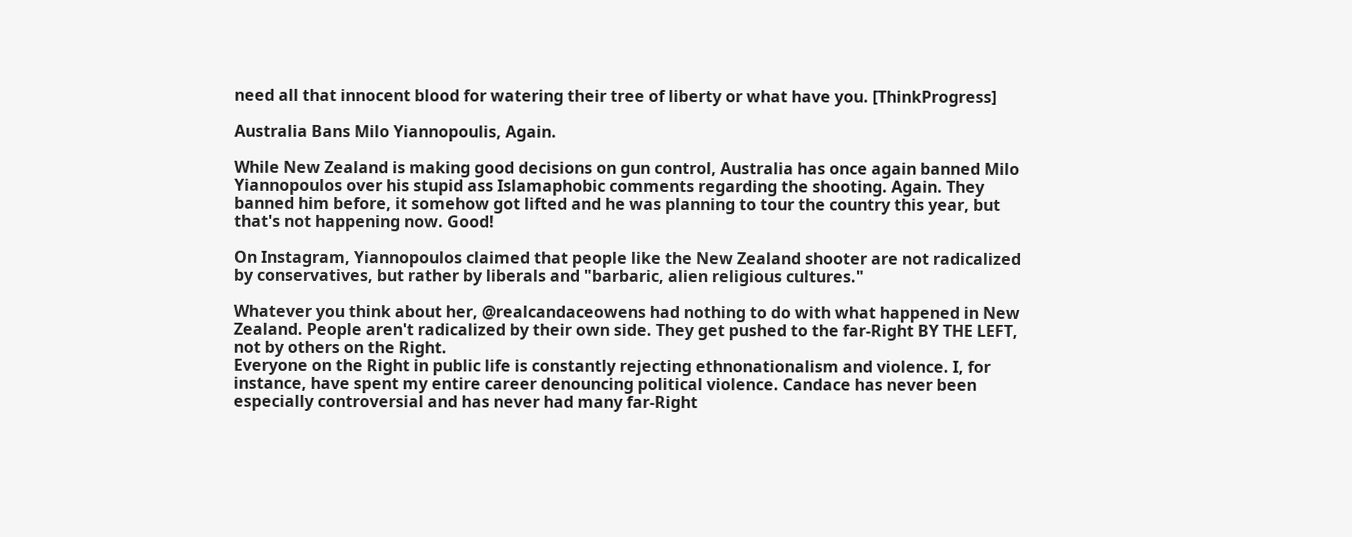need all that innocent blood for watering their tree of liberty or what have you. [ThinkProgress]

Australia Bans Milo Yiannopoulis, Again.

While New Zealand is making good decisions on gun control, Australia has once again banned Milo Yiannopoulos over his stupid ass Islamaphobic comments regarding the shooting. Again. They banned him before, it somehow got lifted and he was planning to tour the country this year, but that's not happening now. Good!

On Instagram, Yiannopoulos claimed that people like the New Zealand shooter are not radicalized by conservatives, but rather by liberals and "barbaric, alien religious cultures."

Whatever you think about her, @realcandaceowens had nothing to do with what happened in New Zealand. People aren't radicalized by their own side. They get pushed to the far-Right BY THE LEFT, not by others on the Right.
Everyone on the Right in public life is constantly rejecting ethnonationalism and violence. I, for instance, have spent my entire career denouncing political violence. Candace has never been especially controversial and has never had many far-Right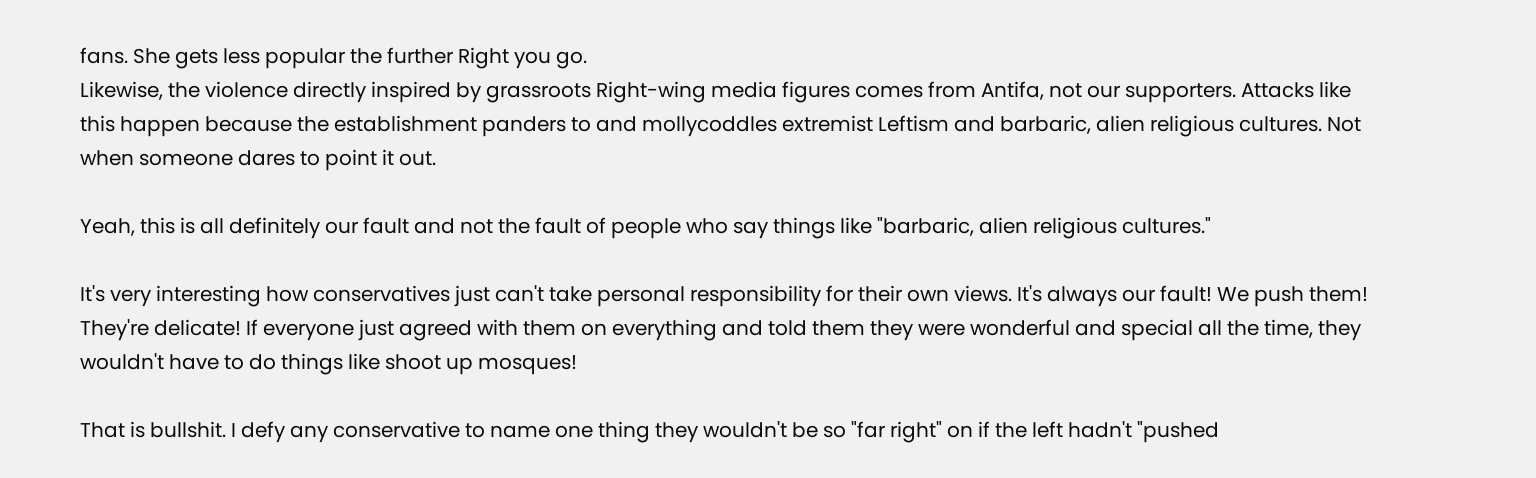fans. She gets less popular the further Right you go.
Likewise, the violence directly inspired by grassroots Right-wing media figures comes from Antifa, not our supporters. Attacks like this happen because the establishment panders to and mollycoddles extremist Leftism and barbaric, alien religious cultures. Not when someone dares to point it out.

Yeah, this is all definitely our fault and not the fault of people who say things like "barbaric, alien religious cultures."

It's very interesting how conservatives just can't take personal responsibility for their own views. It's always our fault! We push them! They're delicate! If everyone just agreed with them on everything and told them they were wonderful and special all the time, they wouldn't have to do things like shoot up mosques!

That is bullshit. I defy any conservative to name one thing they wouldn't be so "far right" on if the left hadn't "pushed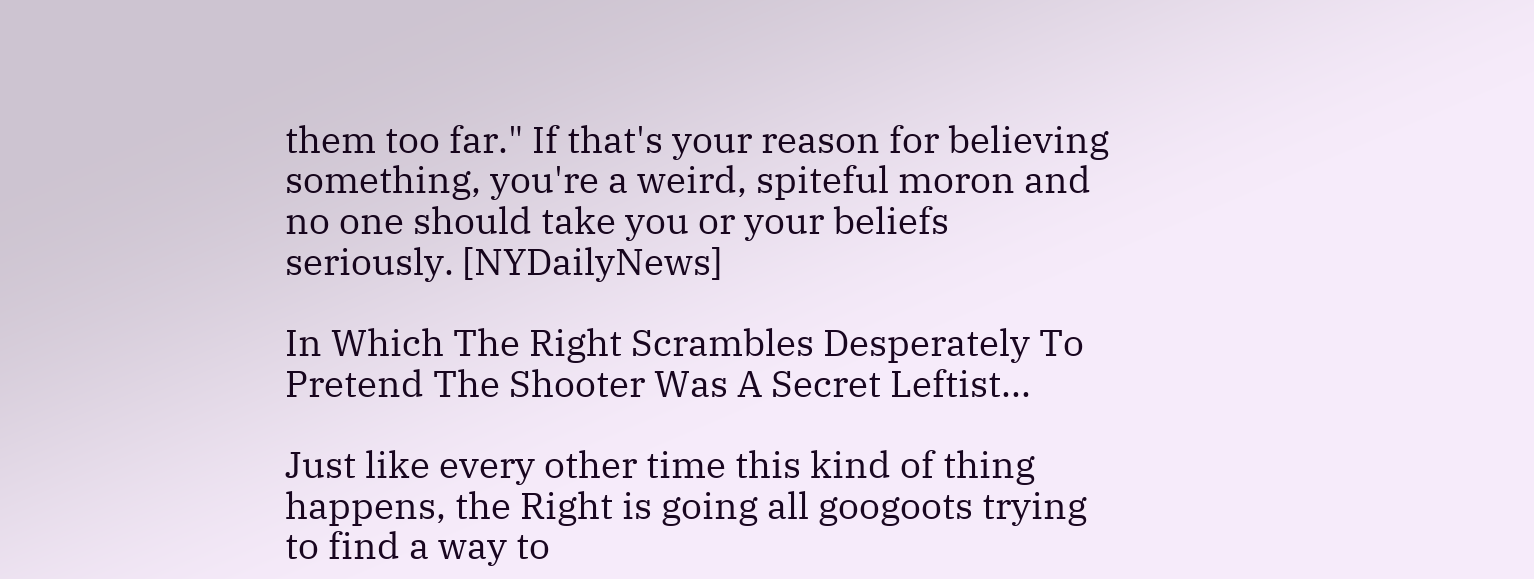them too far." If that's your reason for believing something, you're a weird, spiteful moron and no one should take you or your beliefs seriously. [NYDailyNews]

In Which The Right Scrambles Desperately To Pretend The Shooter Was A Secret Leftist...

Just like every other time this kind of thing happens, the Right is going all googoots trying to find a way to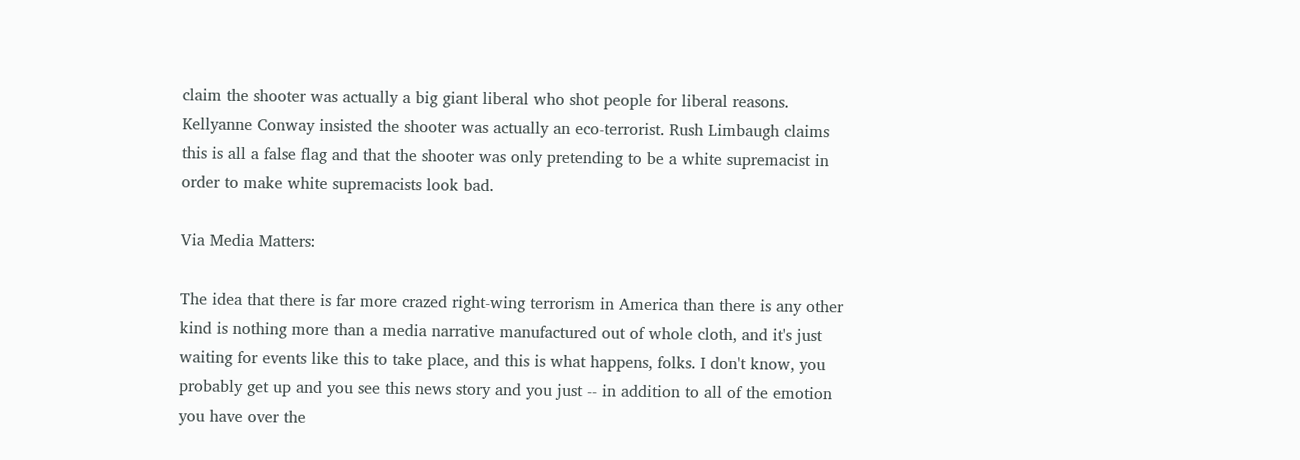claim the shooter was actually a big giant liberal who shot people for liberal reasons. Kellyanne Conway insisted the shooter was actually an eco-terrorist. Rush Limbaugh claims this is all a false flag and that the shooter was only pretending to be a white supremacist in order to make white supremacists look bad.

Via Media Matters:

The idea that there is far more crazed right-wing terrorism in America than there is any other kind is nothing more than a media narrative manufactured out of whole cloth, and it's just waiting for events like this to take place, and this is what happens, folks. I don't know, you probably get up and you see this news story and you just -- in addition to all of the emotion you have over the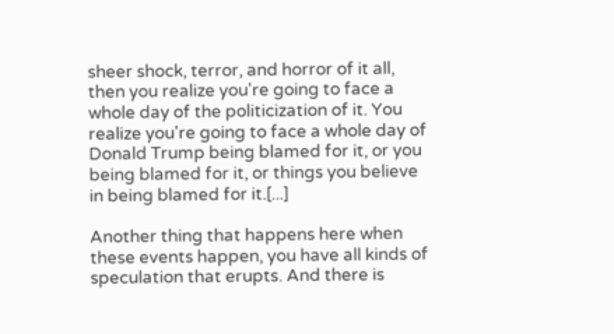sheer shock, terror, and horror of it all, then you realize you're going to face a whole day of the politicization of it. You realize you're going to face a whole day of Donald Trump being blamed for it, or you being blamed for it, or things you believe in being blamed for it.[...]

Another thing that happens here when these events happen, you have all kinds of speculation that erupts. And there is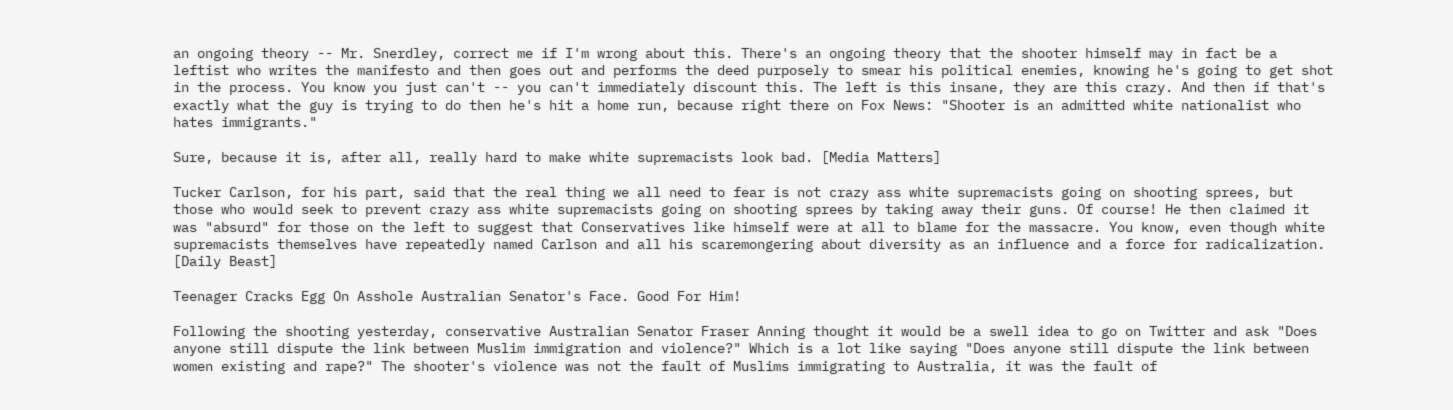an ongoing theory -- Mr. Snerdley, correct me if I'm wrong about this. There's an ongoing theory that the shooter himself may in fact be a leftist who writes the manifesto and then goes out and performs the deed purposely to smear his political enemies, knowing he's going to get shot in the process. You know you just can't -- you can't immediately discount this. The left is this insane, they are this crazy. And then if that's exactly what the guy is trying to do then he's hit a home run, because right there on Fox News: "Shooter is an admitted white nationalist who hates immigrants."

Sure, because it is, after all, really hard to make white supremacists look bad. [Media Matters]

Tucker Carlson, for his part, said that the real thing we all need to fear is not crazy ass white supremacists going on shooting sprees, but those who would seek to prevent crazy ass white supremacists going on shooting sprees by taking away their guns. Of course! He then claimed it was "absurd" for those on the left to suggest that Conservatives like himself were at all to blame for the massacre. You know, even though white supremacists themselves have repeatedly named Carlson and all his scaremongering about diversity as an influence and a force for radicalization. [Daily Beast]

Teenager Cracks Egg On Asshole Australian Senator's Face. Good For Him!

Following the shooting yesterday, conservative Australian Senator Fraser Anning thought it would be a swell idea to go on Twitter and ask "Does anyone still dispute the link between Muslim immigration and violence?" Which is a lot like saying "Does anyone still dispute the link between women existing and rape?" The shooter's violence was not the fault of Muslims immigrating to Australia, it was the fault of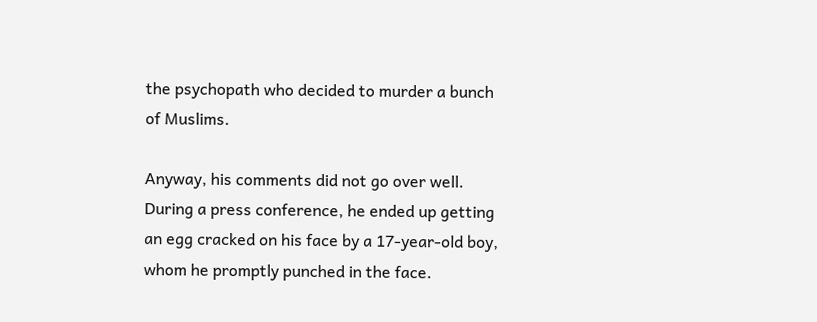the psychopath who decided to murder a bunch of Muslims.

Anyway, his comments did not go over well. During a press conference, he ended up getting an egg cracked on his face by a 17-year-old boy, whom he promptly punched in the face.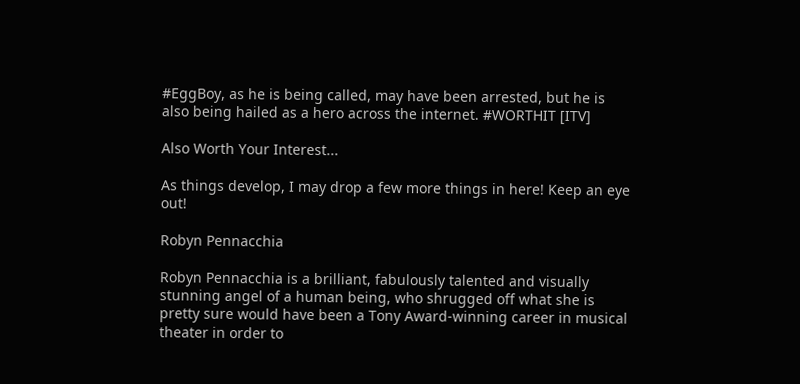#EggBoy, as he is being called, may have been arrested, but he is also being hailed as a hero across the internet. #WORTHIT [ITV]

Also Worth Your Interest...

As things develop, I may drop a few more things in here! Keep an eye out!

Robyn Pennacchia

Robyn Pennacchia is a brilliant, fabulously talented and visually stunning angel of a human being, who shrugged off what she is pretty sure would have been a Tony Award-winning career in musical theater in order to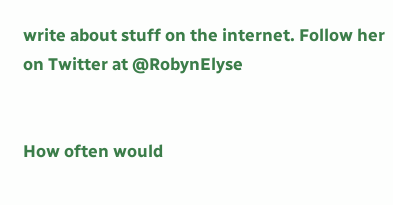write about stuff on the internet. Follow her on Twitter at @RobynElyse


How often would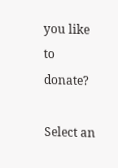you like to donate?

Select an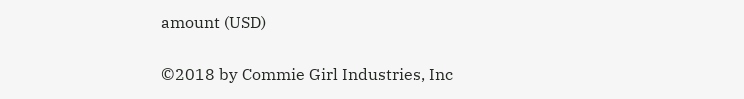amount (USD)


©2018 by Commie Girl Industries, Inc